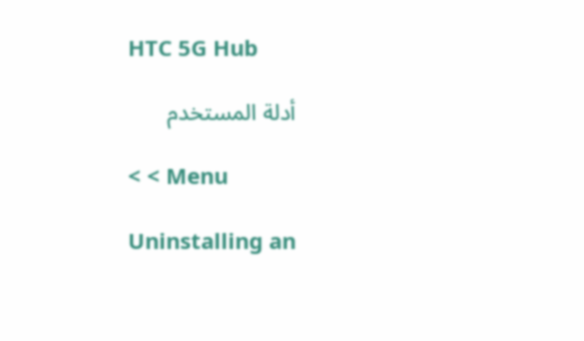HTC 5G Hub

أدلة المستخدم

< < Menu

Uninstalling an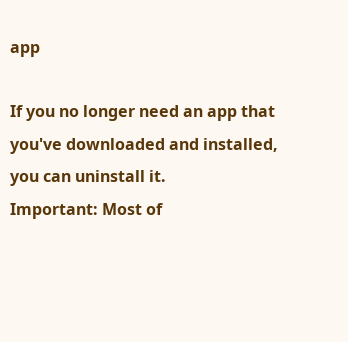app

If you no longer need an app that you've downloaded and installed, you can uninstall it.
Important: Most of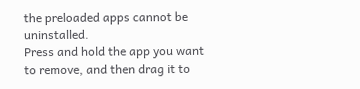the preloaded apps cannot be uninstalled.
Press and hold the app you want to remove, and then drag it to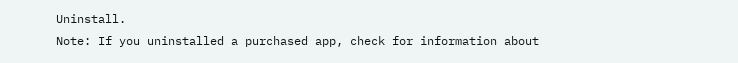Uninstall.
Note: If you uninstalled a purchased app, check for information about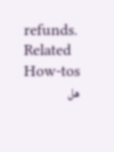refunds.
Related How-tos
هل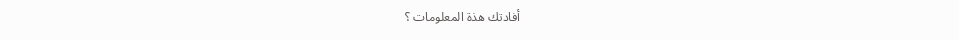أفادتك هذة المعلومات ؟